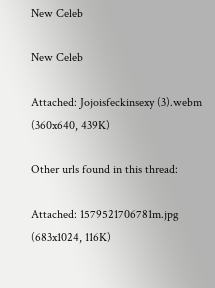New Celeb

New Celeb

Attached: Jojoisfeckinsexy (3).webm (360x640, 439K)

Other urls found in this thread:

Attached: 1579521706781m.jpg (683x1024, 116K)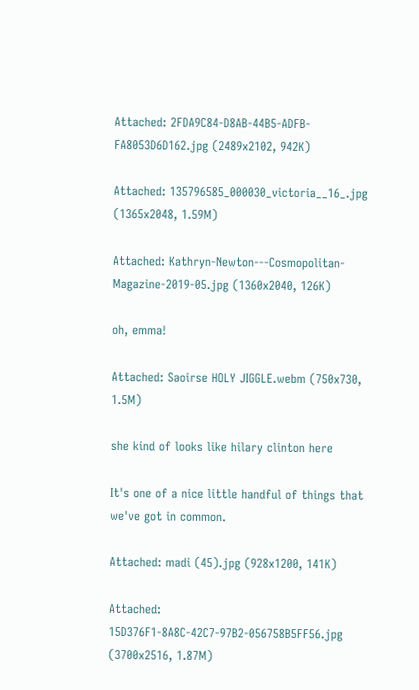Attached: 2FDA9C84-D8AB-44B5-ADFB-FA8053D6D162.jpg (2489x2102, 942K)

Attached: 135796585_000030_victoria__16_.jpg (1365x2048, 1.59M)

Attached: Kathryn-Newton---Cosmopolitan-Magazine-2019-05.jpg (1360x2040, 126K)

oh, emma!

Attached: Saoirse HOLY JIGGLE.webm (750x730, 1.5M)

she kind of looks like hilary clinton here

It's one of a nice little handful of things that we've got in common.

Attached: madi (45).jpg (928x1200, 141K)

Attached: 15D376F1-8A8C-42C7-97B2-056758B5FF56.jpg (3700x2516, 1.87M)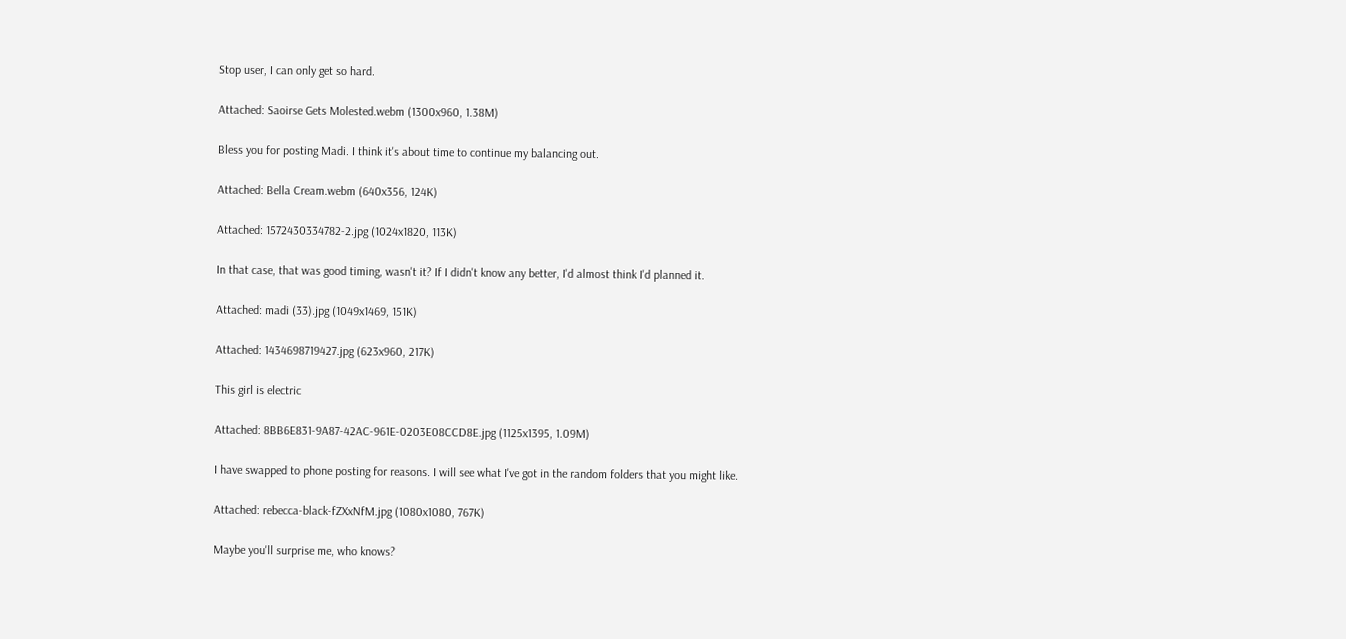Stop user, I can only get so hard.

Attached: Saoirse Gets Molested.webm (1300x960, 1.38M)

Bless you for posting Madi. I think it's about time to continue my balancing out.

Attached: Bella Cream.webm (640x356, 124K)

Attached: 1572430334782-2.jpg (1024x1820, 113K)

In that case, that was good timing, wasn't it? If I didn't know any better, I'd almost think I'd planned it.

Attached: madi (33).jpg (1049x1469, 151K)

Attached: 1434698719427.jpg (623x960, 217K)

This girl is electric

Attached: 8BB6E831-9A87-42AC-961E-0203E08CCD8E.jpg (1125x1395, 1.09M)

I have swapped to phone posting for reasons. I will see what I've got in the random folders that you might like.

Attached: rebecca-black-fZXxNfM.jpg (1080x1080, 767K)

Maybe you'll surprise me, who knows?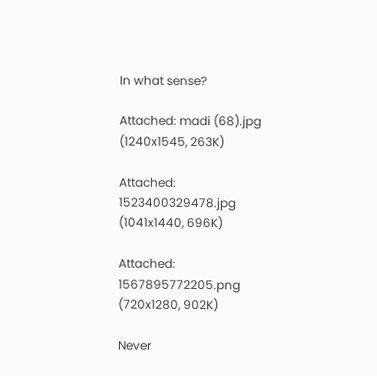In what sense?

Attached: madi (68).jpg (1240x1545, 263K)

Attached: 1523400329478.jpg (1041x1440, 696K)

Attached: 1567895772205.png (720x1280, 902K)

Never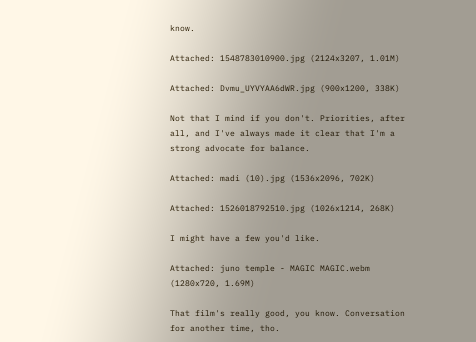know.

Attached: 1548783010900.jpg (2124x3207, 1.01M)

Attached: Dvmu_UYVYAA6dWR.jpg (900x1200, 338K)

Not that I mind if you don't. Priorities, after all, and I've always made it clear that I'm a strong advocate for balance.

Attached: madi (10).jpg (1536x2096, 702K)

Attached: 1526018792510.jpg (1026x1214, 268K)

I might have a few you'd like.

Attached: juno temple - MAGIC MAGIC.webm (1280x720, 1.69M)

That film's really good, you know. Conversation for another time, tho.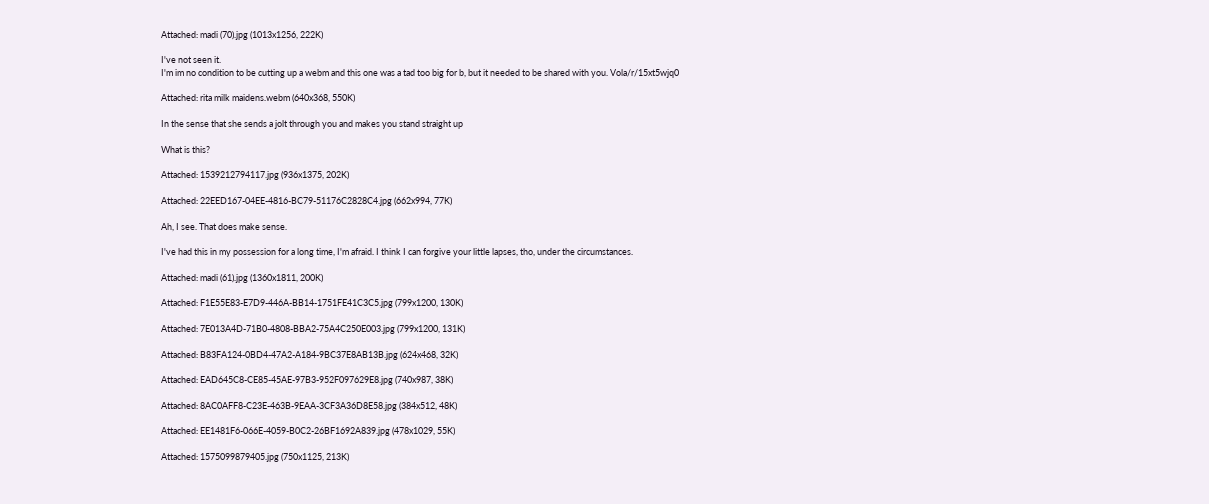Attached: madi (70).jpg (1013x1256, 222K)

I've not seen it.
I'm im no condition to be cutting up a webm and this one was a tad too big for b, but it needed to be shared with you. Vola/r/15xt5wjq0

Attached: rita milk maidens.webm (640x368, 550K)

In the sense that she sends a jolt through you and makes you stand straight up

What is this?

Attached: 1539212794117.jpg (936x1375, 202K)

Attached: 22EED167-04EE-4816-BC79-51176C2828C4.jpg (662x994, 77K)

Ah, I see. That does make sense.

I've had this in my possession for a long time, I'm afraid. I think I can forgive your little lapses, tho, under the circumstances.

Attached: madi (61).jpg (1360x1811, 200K)

Attached: F1E55E83-E7D9-446A-BB14-1751FE41C3C5.jpg (799x1200, 130K)

Attached: 7E013A4D-71B0-4808-BBA2-75A4C250E003.jpg (799x1200, 131K)

Attached: B83FA124-0BD4-47A2-A184-9BC37E8AB13B.jpg (624x468, 32K)

Attached: EAD645C8-CE85-45AE-97B3-952F097629E8.jpg (740x987, 38K)

Attached: 8AC0AFF8-C23E-463B-9EAA-3CF3A36D8E58.jpg (384x512, 48K)

Attached: EE1481F6-066E-4059-B0C2-26BF1692A839.jpg (478x1029, 55K)

Attached: 1575099879405.jpg (750x1125, 213K)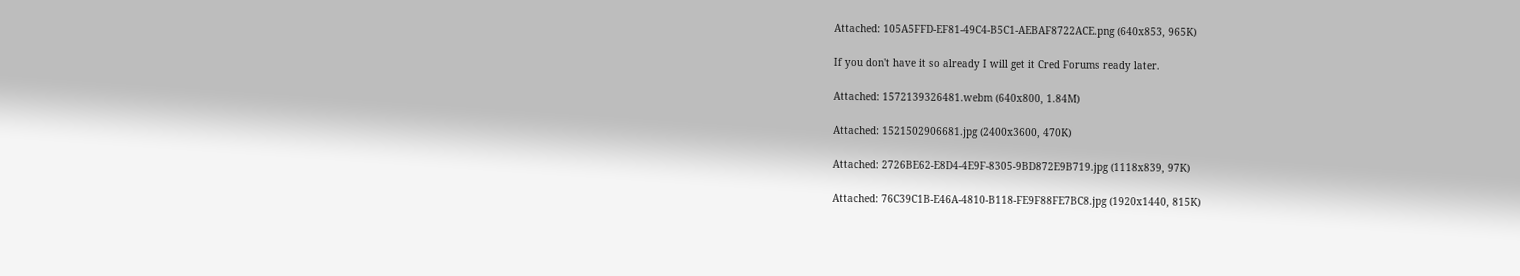Attached: 105A5FFD-EF81-49C4-B5C1-AEBAF8722ACE.png (640x853, 965K)

If you don't have it so already I will get it Cred Forums ready later.

Attached: 1572139326481.webm (640x800, 1.84M)

Attached: 1521502906681.jpg (2400x3600, 470K)

Attached: 2726BE62-E8D4-4E9F-8305-9BD872E9B719.jpg (1118x839, 97K)

Attached: 76C39C1B-E46A-4810-B118-FE9F88FE7BC8.jpg (1920x1440, 815K)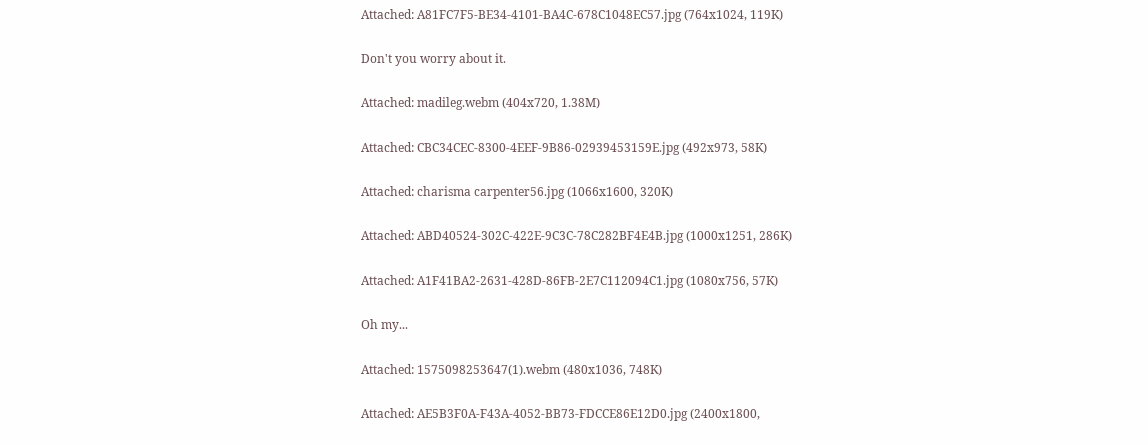Attached: A81FC7F5-BE34-4101-BA4C-678C1048EC57.jpg (764x1024, 119K)

Don't you worry about it.

Attached: madileg.webm (404x720, 1.38M)

Attached: CBC34CEC-8300-4EEF-9B86-02939453159E.jpg (492x973, 58K)

Attached: charisma carpenter56.jpg (1066x1600, 320K)

Attached: ABD40524-302C-422E-9C3C-78C282BF4E4B.jpg (1000x1251, 286K)

Attached: A1F41BA2-2631-428D-86FB-2E7C112094C1.jpg (1080x756, 57K)

Oh my...

Attached: 1575098253647(1).webm (480x1036, 748K)

Attached: AE5B3F0A-F43A-4052-BB73-FDCCE86E12D0.jpg (2400x1800,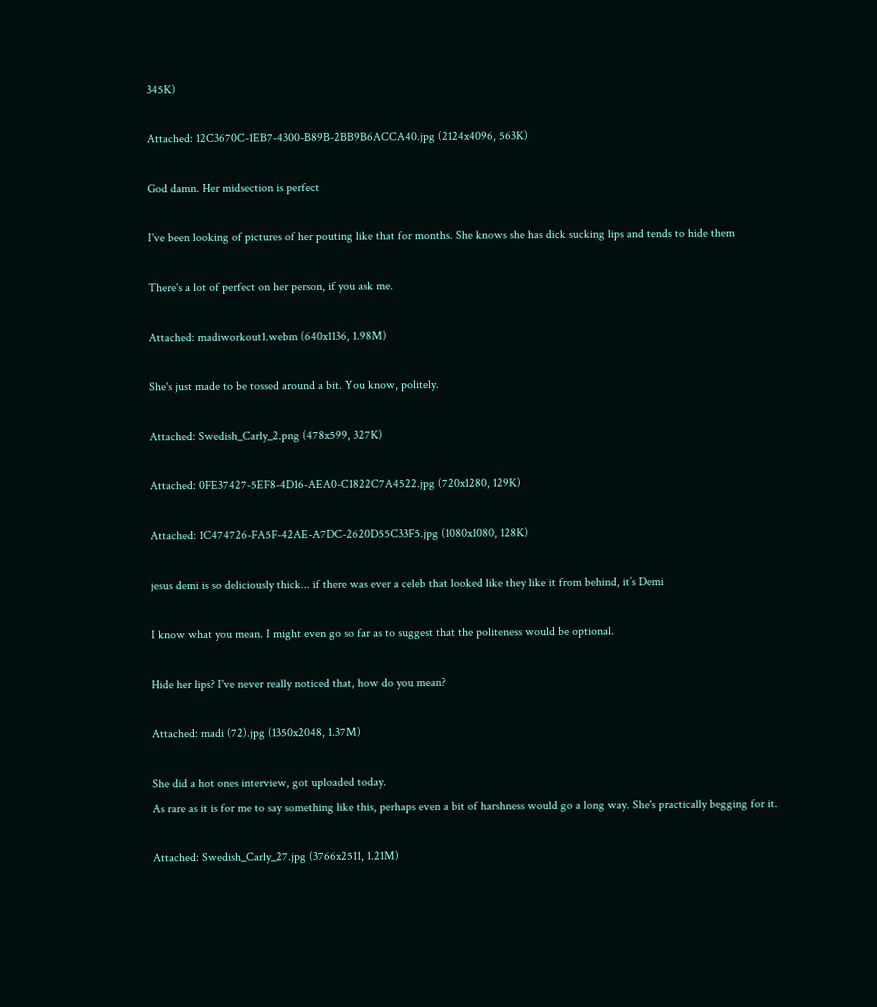345K)

Attached: 12C3670C-1EB7-4300-B89B-2BB9B6ACCA40.jpg (2124x4096, 563K)

God damn. Her midsection is perfect

I've been looking of pictures of her pouting like that for months. She knows she has dick sucking lips and tends to hide them

There's a lot of perfect on her person, if you ask me.

Attached: madiworkout1.webm (640x1136, 1.98M)

She's just made to be tossed around a bit. You know, politely.

Attached: Swedish_Carly_2.png (478x599, 327K)

Attached: 0FE37427-5EF8-4D16-AEA0-C1822C7A4522.jpg (720x1280, 129K)

Attached: 1C474726-FA5F-42AE-A7DC-2620D55C33F5.jpg (1080x1080, 128K)

jesus demi is so deliciously thick... if there was ever a celeb that looked like they like it from behind, it’s Demi

I know what you mean. I might even go so far as to suggest that the politeness would be optional.

Hide her lips? I've never really noticed that, how do you mean?

Attached: madi (72).jpg (1350x2048, 1.37M)

She did a hot ones interview, got uploaded today.
As rare as it is for me to say something like this, perhaps even a bit of harshness would go a long way. She's practically begging for it.

Attached: Swedish_Carly_27.jpg (3766x2511, 1.21M)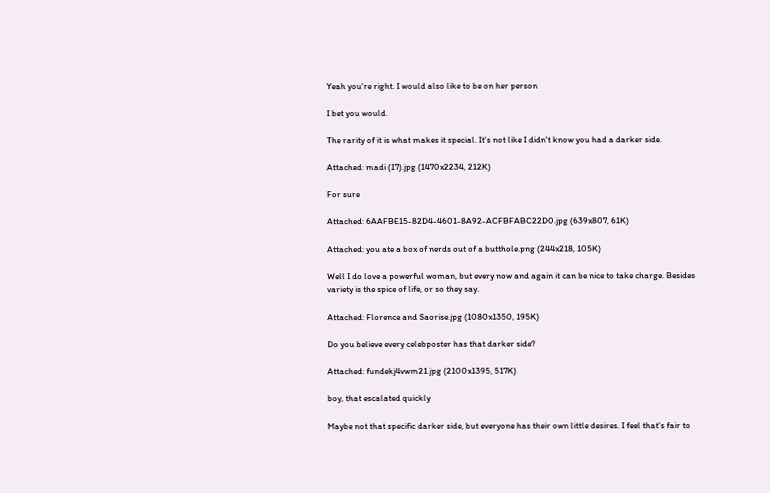Yeah you're right. I would also like to be on her person

I bet you would.

The rarity of it is what makes it special. It's not like I didn't know you had a darker side.

Attached: madi (17).jpg (1470x2234, 212K)

For sure

Attached: 6AAFBE15-82D4-4601-8A92-ACFBFABC22D0.jpg (639x807, 61K)

Attached: you ate a box of nerds out of a butthole.png (244x218, 105K)

Well I do love a powerful woman, but every now and again it can be nice to take charge. Besides variety is the spice of life, or so they say.

Attached: Florence and Saorise.jpg (1080x1350, 195K)

Do you believe every celebposter has that darker side?

Attached: fundekj4vwm21.jpg (2100x1395, 517K)

boy, that escalated quickly

Maybe not that specific darker side, but everyone has their own little desires. I feel that's fair to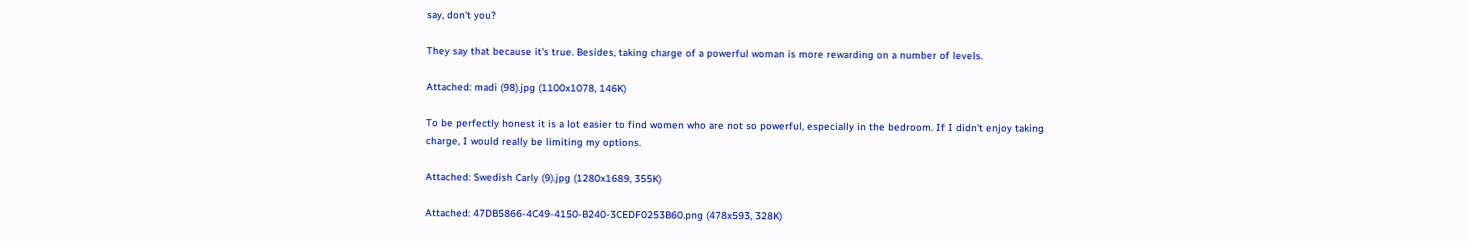say, don't you?

They say that because it's true. Besides, taking charge of a powerful woman is more rewarding on a number of levels.

Attached: madi (98).jpg (1100x1078, 146K)

To be perfectly honest it is a lot easier to find women who are not so powerful, especially in the bedroom. If I didn't enjoy taking charge, I would really be limiting my options.

Attached: Swedish Carly (9).jpg (1280x1689, 355K)

Attached: 47DB5866-4C49-4150-B240-3CEDF0253B60.png (478x593, 328K)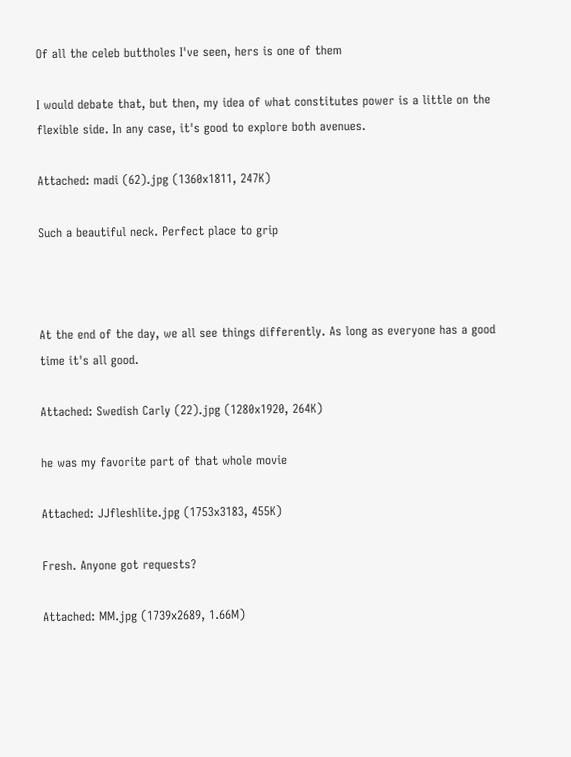Of all the celeb buttholes I've seen, hers is one of them

I would debate that, but then, my idea of what constitutes power is a little on the flexible side. In any case, it's good to explore both avenues.

Attached: madi (62).jpg (1360x1811, 247K)

Such a beautiful neck. Perfect place to grip



At the end of the day, we all see things differently. As long as everyone has a good time it's all good.

Attached: Swedish Carly (22).jpg (1280x1920, 264K)

he was my favorite part of that whole movie

Attached: JJfleshlite.jpg (1753x3183, 455K)

Fresh. Anyone got requests?

Attached: MM.jpg (1739x2689, 1.66M)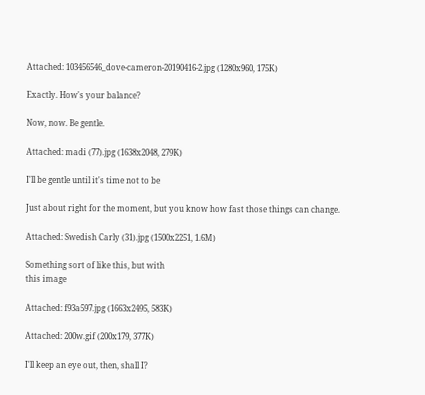Attached: 103456546_dove-cameron-20190416-2.jpg (1280x960, 175K)

Exactly. How's your balance?

Now, now. Be gentle.

Attached: madi (77).jpg (1638x2048, 279K)

I'll be gentle until it's time not to be

Just about right for the moment, but you know how fast those things can change.

Attached: Swedish Carly (31).jpg (1500x2251, 1.6M)

Something sort of like this, but with
this image

Attached: f93a597.jpg (1663x2495, 583K)

Attached: 200w.gif (200x179, 377K)

I'll keep an eye out, then, shall I?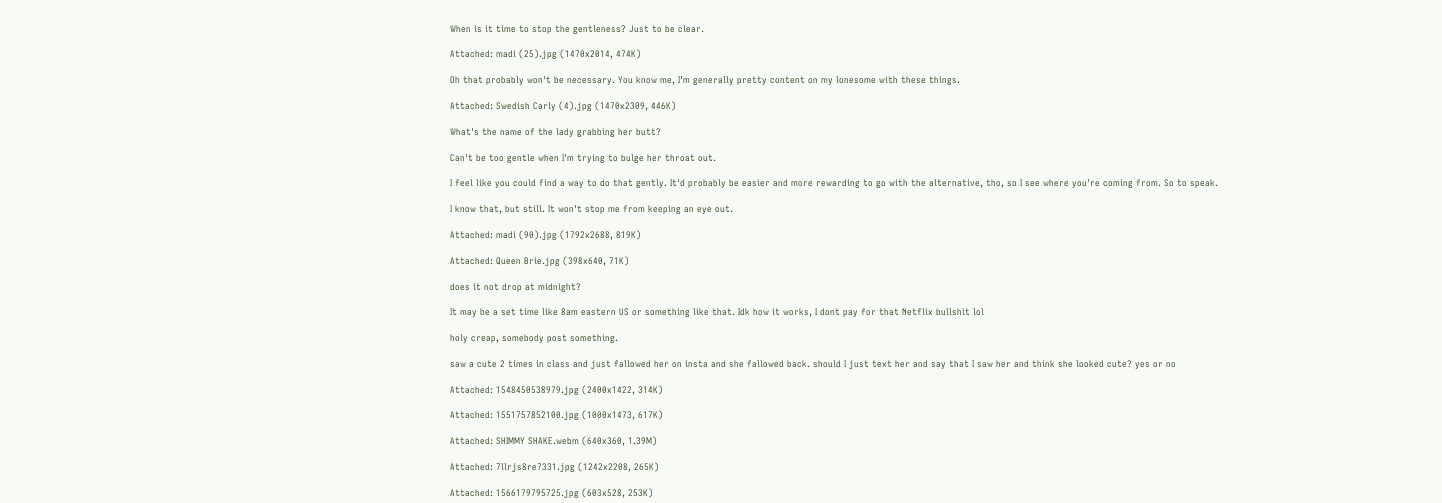When is it time to stop the gentleness? Just to be clear.

Attached: madi (25).jpg (1470x2014, 474K)

Oh that probably won't be necessary. You know me, I'm generally pretty content on my lonesome with these things.

Attached: Swedish Carly (4).jpg (1470x2309, 446K)

What's the name of the lady grabbing her butt?

Can't be too gentle when I'm trying to bulge her throat out.

I feel like you could find a way to do that gently. It'd probably be easier and more rewarding to go with the alternative, tho, so I see where you're coming from. So to speak.

I know that, but still. It won't stop me from keeping an eye out.

Attached: madi (90).jpg (1792x2688, 819K)

Attached: Queen Brie.jpg (398x640, 71K)

does it not drop at midnight?

It may be a set time like 8am eastern US or something like that. Idk how it works, I dont pay for that Netflix bullshit lol

holy creap, somebody post something.

saw a cute 2 times in class and just fallowed her on insta and she fallowed back. should I just text her and say that I saw her and think she looked cute? yes or no

Attached: 1548450538979.jpg (2400x1422, 314K)

Attached: 1551757852100.jpg (1000x1473, 617K)

Attached: SHIMMY SHAKE.webm (640x360, 1.39M)

Attached: 7llrjs8re7331.jpg (1242x2208, 265K)

Attached: 1566179795725.jpg (603x528, 253K)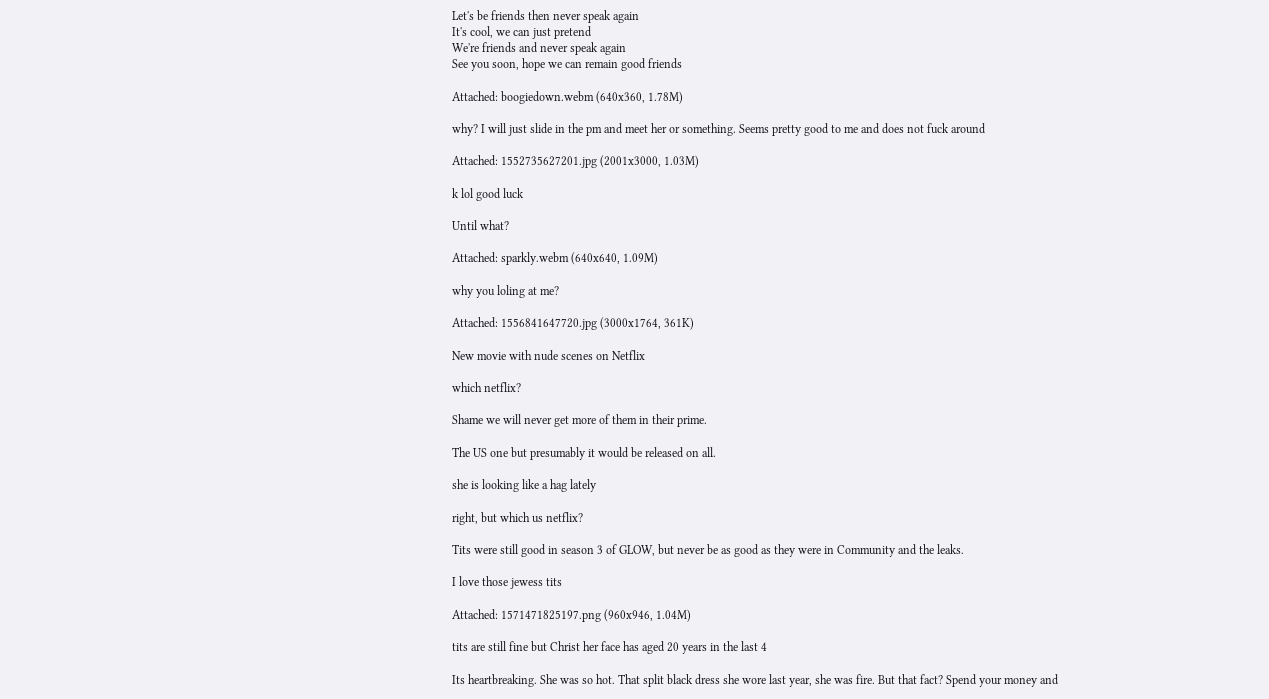Let's be friends then never speak again
It's cool, we can just pretend
We're friends and never speak again
See you soon, hope we can remain good friends

Attached: boogiedown.webm (640x360, 1.78M)

why? I will just slide in the pm and meet her or something. Seems pretty good to me and does not fuck around

Attached: 1552735627201.jpg (2001x3000, 1.03M)

k lol good luck

Until what?

Attached: sparkly.webm (640x640, 1.09M)

why you loling at me?

Attached: 1556841647720.jpg (3000x1764, 361K)

New movie with nude scenes on Netflix

which netflix?

Shame we will never get more of them in their prime.

The US one but presumably it would be released on all.

she is looking like a hag lately

right, but which us netflix?

Tits were still good in season 3 of GLOW, but never be as good as they were in Community and the leaks.

I love those jewess tits

Attached: 1571471825197.png (960x946, 1.04M)

tits are still fine but Christ her face has aged 20 years in the last 4

Its heartbreaking. She was so hot. That split black dress she wore last year, she was fire. But that fact? Spend your money and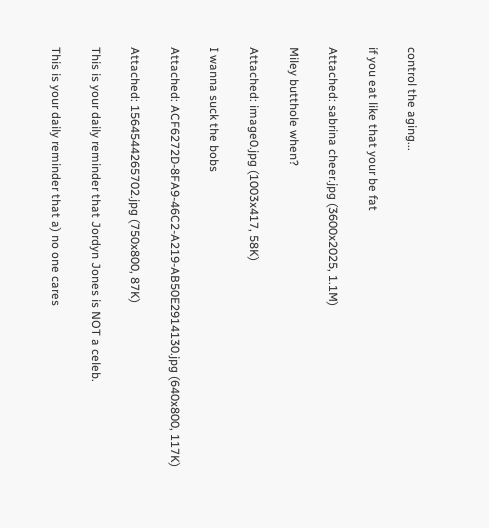control the aging...

if you eat like that your be fat

Attached: sabrina cheer.jpg (3600x2025, 1.1M)

Miley butthole when?

Attached: image0.jpg (1003x417, 58K)

I wanna suck the bobs

Attached: ACF6272D-8FA9-46C2-A219-AB50E2914130.jpg (640x800, 117K)

Attached: 1564544265702.jpg (750x800, 87K)

This is your daily reminder that Jordyn Jones is NOT a celeb.

This is your daily reminder that a) no one cares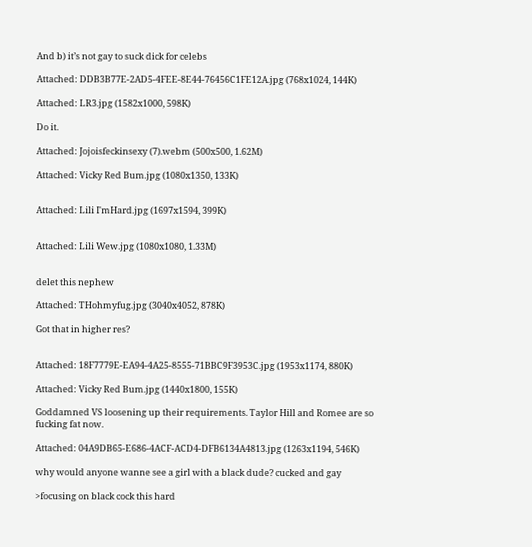And b) it’s not gay to suck dick for celebs

Attached: DDB3B77E-2AD5-4FEE-8E44-76456C1FE12A.jpg (768x1024, 144K)

Attached: LR3.jpg (1582x1000, 598K)

Do it.

Attached: Jojoisfeckinsexy (7).webm (500x500, 1.62M)

Attached: Vicky Red Bum.jpg (1080x1350, 133K)


Attached: Lili I'mHard.jpg (1697x1594, 399K)


Attached: Lili Wew.jpg (1080x1080, 1.33M)


delet this nephew

Attached: THohmyfug.jpg (3040x4052, 878K)

Got that in higher res?


Attached: 18F7779E-EA94-4A25-8555-71BBC9F3953C.jpg (1953x1174, 880K)

Attached: Vicky Red Bum.jpg (1440x1800, 155K)

Goddamned VS loosening up their requirements. Taylor Hill and Romee are so fucking fat now.

Attached: 04A9DB65-E686-4ACF-ACD4-DFB6134A4813.jpg (1263x1194, 546K)

why would anyone wanne see a girl with a black dude? cucked and gay

>focusing on black cock this hard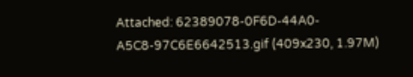Attached: 62389078-0F6D-44A0-A5C8-97C6E6642513.gif (409x230, 1.97M)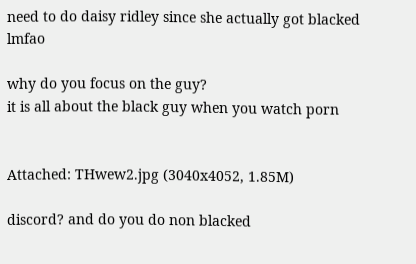need to do daisy ridley since she actually got blacked lmfao

why do you focus on the guy?
it is all about the black guy when you watch porn


Attached: THwew2.jpg (3040x4052, 1.85M)

discord? and do you do non blacked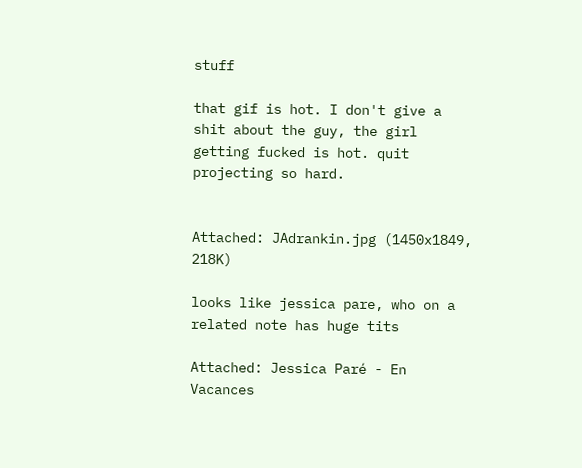stuff

that gif is hot. I don't give a shit about the guy, the girl getting fucked is hot. quit projecting so hard.


Attached: JAdrankin.jpg (1450x1849, 218K)

looks like jessica pare, who on a related note has huge tits

Attached: Jessica Paré - En Vacances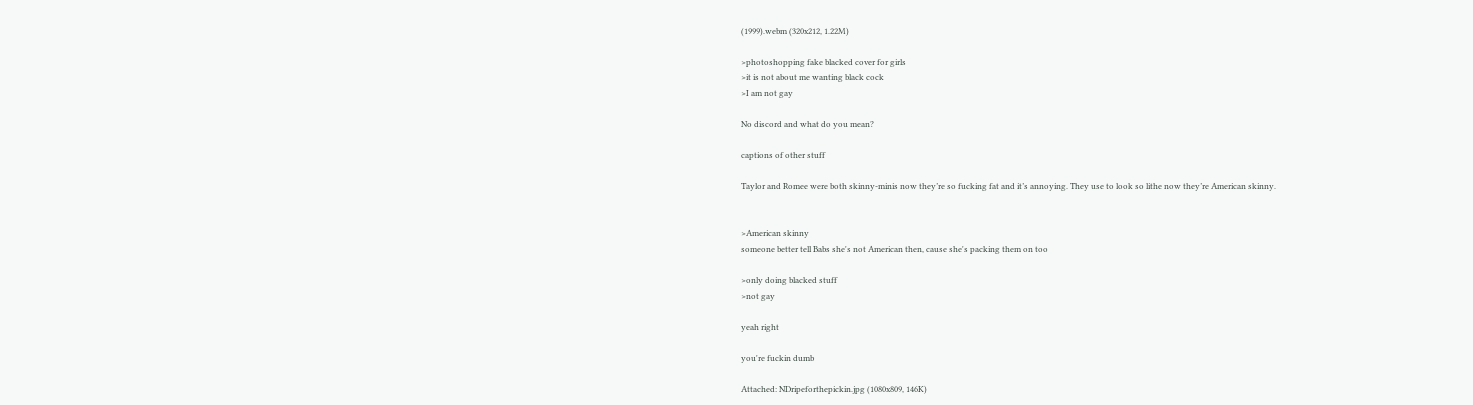(1999).webm (320x212, 1.22M)

>photoshopping fake blacked cover for girls
>it is not about me wanting black cock
>I am not gay

No discord and what do you mean?

captions of other stuff

Taylor and Romee were both skinny-minis now they’re so fucking fat and it’s annoying. They use to look so lithe now they’re American skinny.


>American skinny
someone better tell Babs she's not American then, cause she's packing them on too

>only doing blacked stuff
>not gay

yeah right

you're fuckin dumb

Attached: NDripeforthepickin.jpg (1080x809, 146K)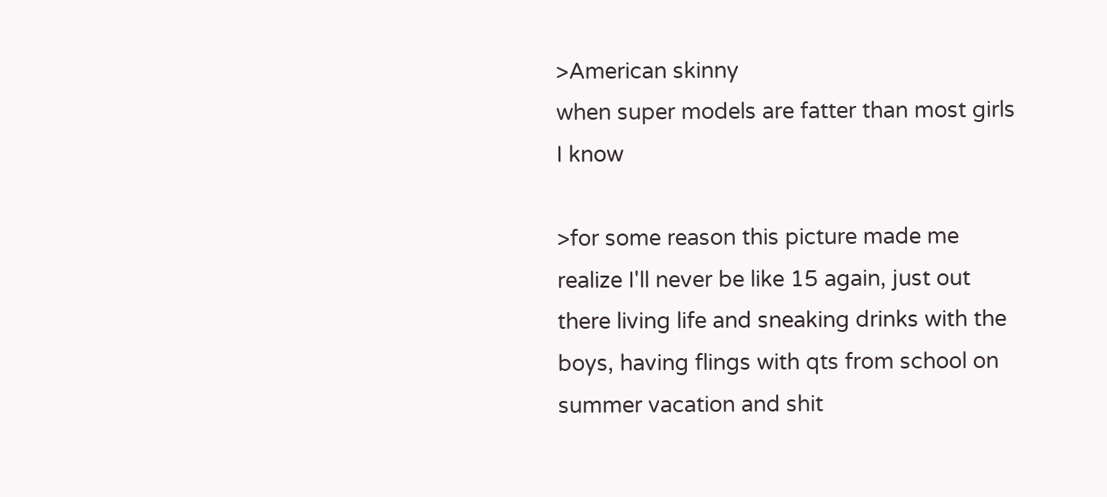>American skinny
when super models are fatter than most girls I know

>for some reason this picture made me realize I'll never be like 15 again, just out there living life and sneaking drinks with the boys, having flings with qts from school on summer vacation and shit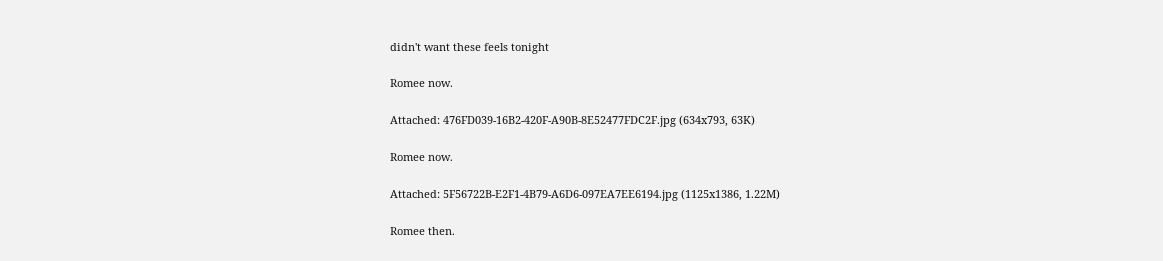didn't want these feels tonight

Romee now.

Attached: 476FD039-16B2-420F-A90B-8E52477FDC2F.jpg (634x793, 63K)

Romee now.

Attached: 5F56722B-E2F1-4B79-A6D6-097EA7EE6194.jpg (1125x1386, 1.22M)

Romee then.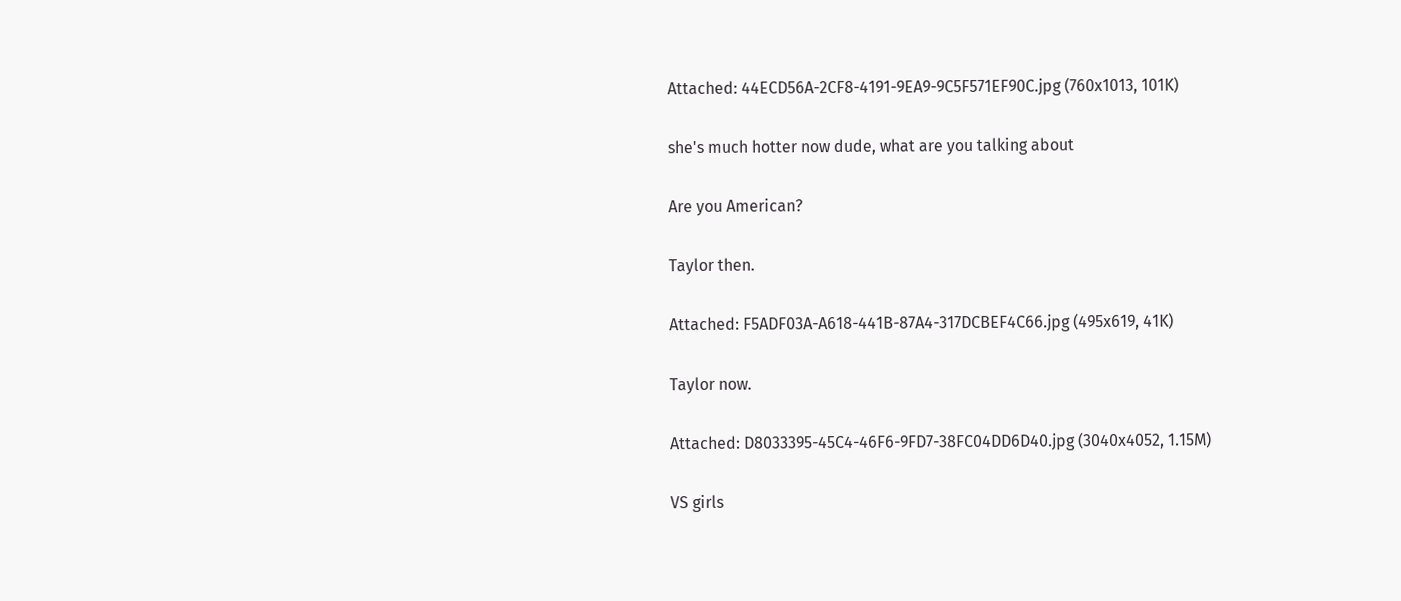Attached: 44ECD56A-2CF8-4191-9EA9-9C5F571EF90C.jpg (760x1013, 101K)

she's much hotter now dude, what are you talking about

Are you American?

Taylor then.

Attached: F5ADF03A-A618-441B-87A4-317DCBEF4C66.jpg (495x619, 41K)

Taylor now.

Attached: D8033395-45C4-46F6-9FD7-38FC04DD6D40.jpg (3040x4052, 1.15M)

VS girls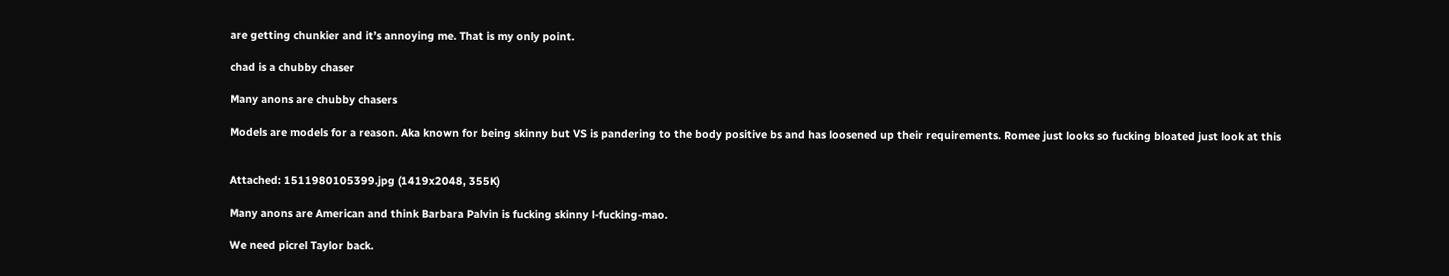are getting chunkier and it’s annoying me. That is my only point.

chad is a chubby chaser

Many anons are chubby chasers

Models are models for a reason. Aka known for being skinny but VS is pandering to the body positive bs and has loosened up their requirements. Romee just looks so fucking bloated just look at this


Attached: 1511980105399.jpg (1419x2048, 355K)

Many anons are American and think Barbara Palvin is fucking skinny l-fucking-mao.

We need picrel Taylor back.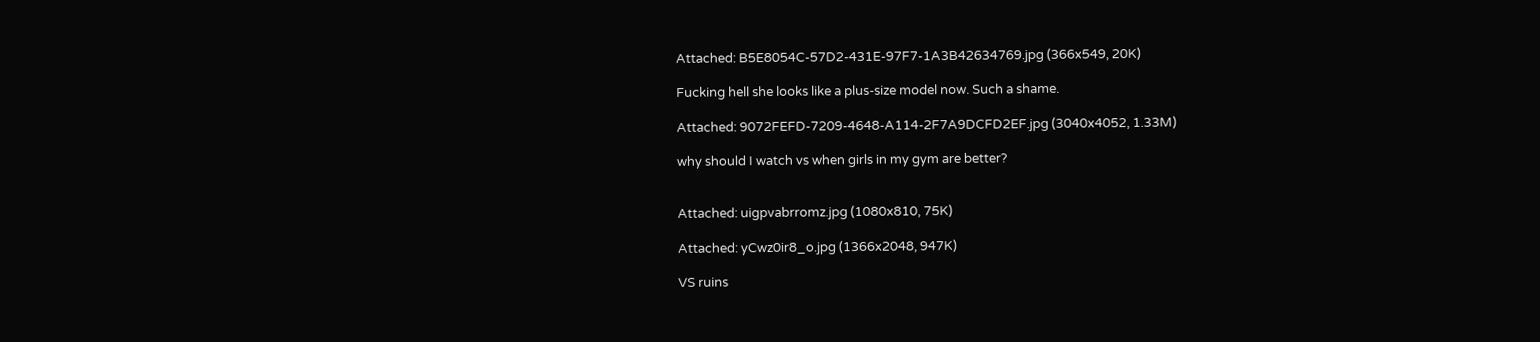Attached: B5E8054C-57D2-431E-97F7-1A3B42634769.jpg (366x549, 20K)

Fucking hell she looks like a plus-size model now. Such a shame.

Attached: 9072FEFD-7209-4648-A114-2F7A9DCFD2EF.jpg (3040x4052, 1.33M)

why should I watch vs when girls in my gym are better?


Attached: uigpvabrromz.jpg (1080x810, 75K)

Attached: yCwz0ir8_o.jpg (1366x2048, 947K)

VS ruins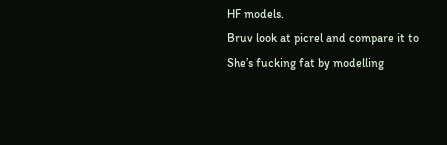HF models.
Bruv look at picrel and compare it to She’s fucking fat by modelling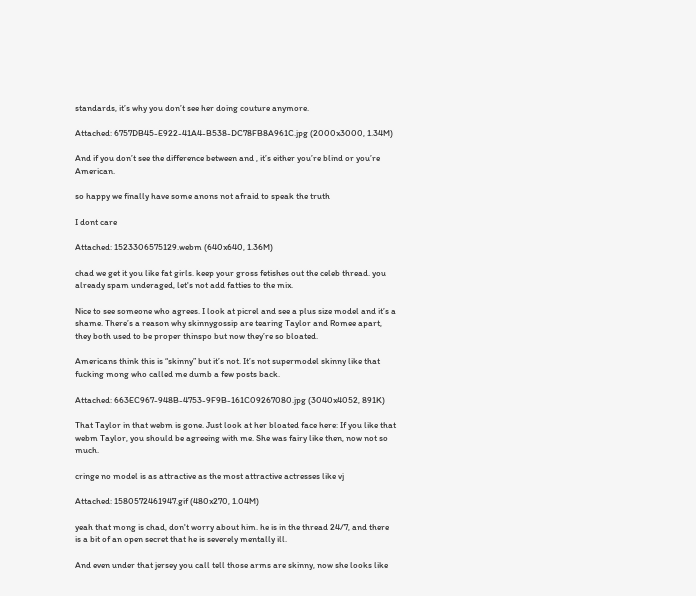standards, it’s why you don’t see her doing couture anymore.

Attached: 6757DB45-E922-41A4-B538-DC78FB8A961C.jpg (2000x3000, 1.34M)

And if you don’t see the difference between and , it’s either you’re blind or you’re American.

so happy we finally have some anons not afraid to speak the truth

I dont care

Attached: 1523306575129.webm (640x640, 1.36M)

chad we get it you like fat girls. keep your gross fetishes out the celeb thread. you already spam underaged, let's not add fatties to the mix.

Nice to see someone who agrees. I look at picrel and see a plus size model and it’s a shame. There’s a reason why skinnygossip are tearing Taylor and Romee apart, they both used to be proper thinspo but now they’re so bloated.

Americans think this is “skinny” but it’s not. It’s not supermodel skinny like that fucking mong who called me dumb a few posts back.

Attached: 663EC967-948B-4753-9F9B-161C09267080.jpg (3040x4052, 891K)

That Taylor in that webm is gone. Just look at her bloated face here: If you like that webm Taylor, you should be agreeing with me. She was fairy like then, now not so much.

cringe no model is as attractive as the most attractive actresses like vj

Attached: 1580572461947.gif (480x270, 1.04M)

yeah that mong is chad, don't worry about him. he is in the thread 24/7, and there is a bit of an open secret that he is severely mentally ill.

And even under that jersey you call tell those arms are skinny, now she looks like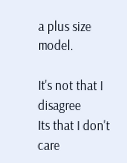a plus size model.

It's not that I disagree
Its that I don't care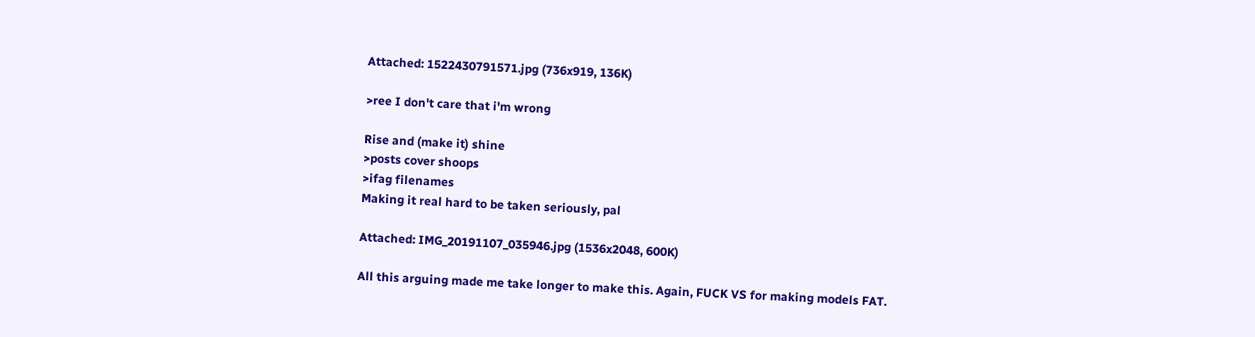Attached: 1522430791571.jpg (736x919, 136K)

>ree I don't care that i'm wrong

Rise and (make it) shine
>posts cover shoops
>ifag filenames
Making it real hard to be taken seriously, pal

Attached: IMG_20191107_035946.jpg (1536x2048, 600K)

All this arguing made me take longer to make this. Again, FUCK VS for making models FAT.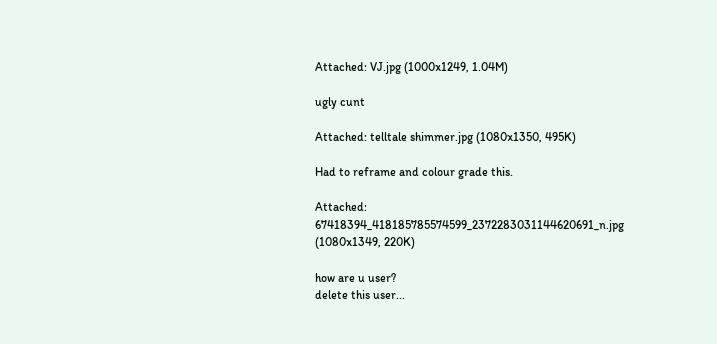Attached: VJ.jpg (1000x1249, 1.04M)

ugly cunt

Attached: telltale shimmer.jpg (1080x1350, 495K)

Had to reframe and colour grade this.

Attached: 67418394_418185785574599_2372283031144620691_n.jpg (1080x1349, 220K)

how are u user?
delete this user...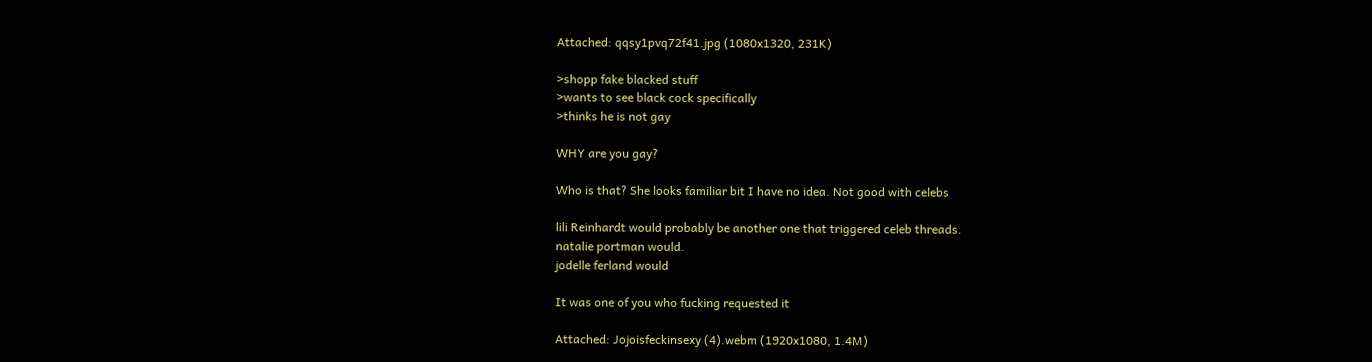Attached: qqsy1pvq72f41.jpg (1080x1320, 231K)

>shopp fake blacked stuff
>wants to see black cock specifically
>thinks he is not gay

WHY are you gay?

Who is that? She looks familiar bit I have no idea. Not good with celebs

lili Reinhardt would probably be another one that triggered celeb threads.
natalie portman would.
jodelle ferland would

It was one of you who fucking requested it

Attached: Jojoisfeckinsexy (4).webm (1920x1080, 1.4M)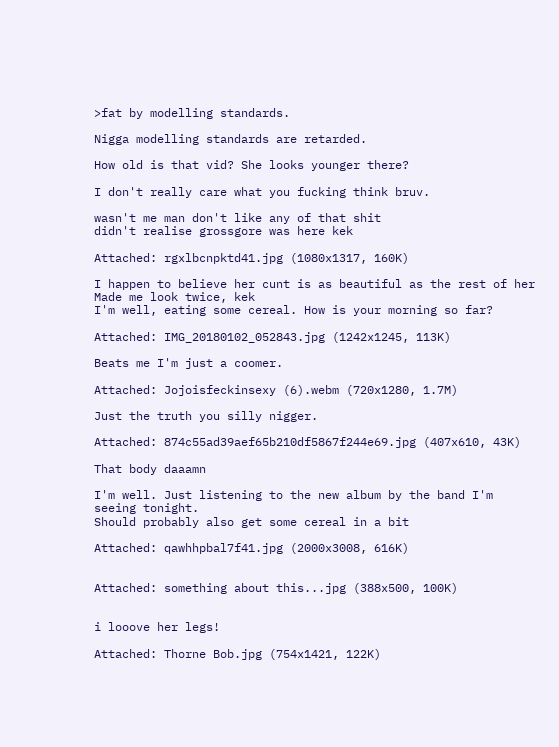>fat by modelling standards.

Nigga modelling standards are retarded.

How old is that vid? She looks younger there?

I don't really care what you fucking think bruv.

wasn't me man don't like any of that shit
didn't realise grossgore was here kek

Attached: rgxlbcnpktd41.jpg (1080x1317, 160K)

I happen to believe her cunt is as beautiful as the rest of her
Made me look twice, kek
I'm well, eating some cereal. How is your morning so far?

Attached: IMG_20180102_052843.jpg (1242x1245, 113K)

Beats me I'm just a coomer.

Attached: Jojoisfeckinsexy (6).webm (720x1280, 1.7M)

Just the truth you silly nigger.

Attached: 874c55ad39aef65b210df5867f244e69.jpg (407x610, 43K)

That body daaamn

I'm well. Just listening to the new album by the band I'm seeing tonight.
Should probably also get some cereal in a bit

Attached: qawhhpbal7f41.jpg (2000x3008, 616K)


Attached: something about this...jpg (388x500, 100K)


i looove her legs!

Attached: Thorne Bob.jpg (754x1421, 122K)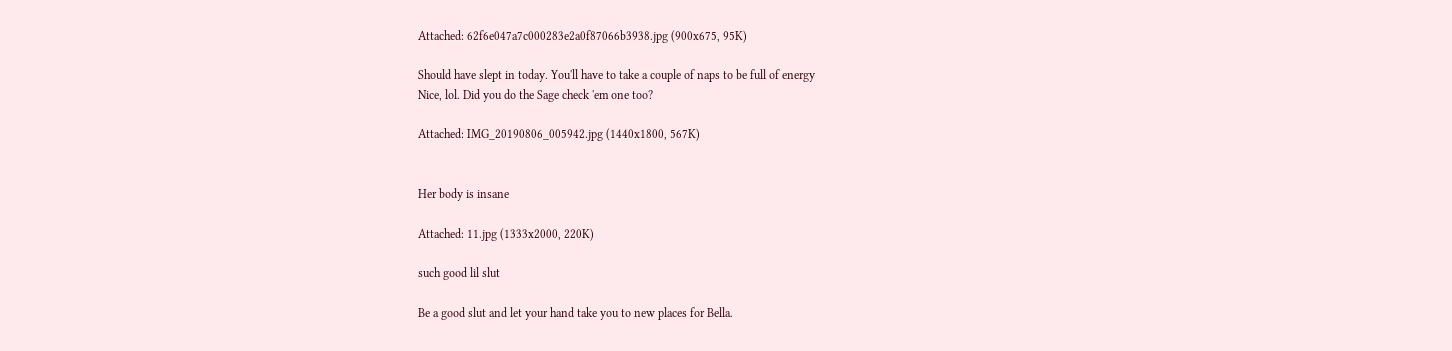Attached: 62f6e047a7c000283e2a0f87066b3938.jpg (900x675, 95K)

Should have slept in today. You'll have to take a couple of naps to be full of energy
Nice, lol. Did you do the Sage check 'em one too?

Attached: IMG_20190806_005942.jpg (1440x1800, 567K)


Her body is insane

Attached: 11.jpg (1333x2000, 220K)

such good lil slut

Be a good slut and let your hand take you to new places for Bella.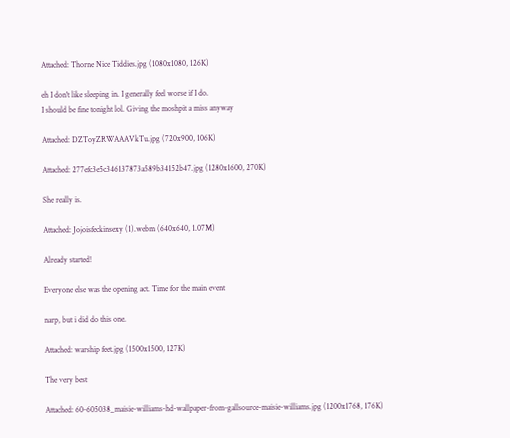Attached: Thorne Nice Tiddies.jpg (1080x1080, 126K)

eh I don't like sleeping in. I generally feel worse if I do.
I should be fine tonight lol. Giving the moshpit a miss anyway

Attached: DZToyZRWAAAVkTu.jpg (720x900, 106K)

Attached: 277efc3e5c346137873a589b34152b47.jpg (1280x1600, 270K)

She really is.

Attached: Jojoisfeckinsexy (1).webm (640x640, 1.07M)

Already started!

Everyone else was the opening act. Time for the main event

narp, but i did do this one.

Attached: warship feet.jpg (1500x1500, 127K)

The very best

Attached: 60-605038_maisie-williams-hd-wallpaper-from-gallsource-maisie-williams.jpg (1200x1768, 176K)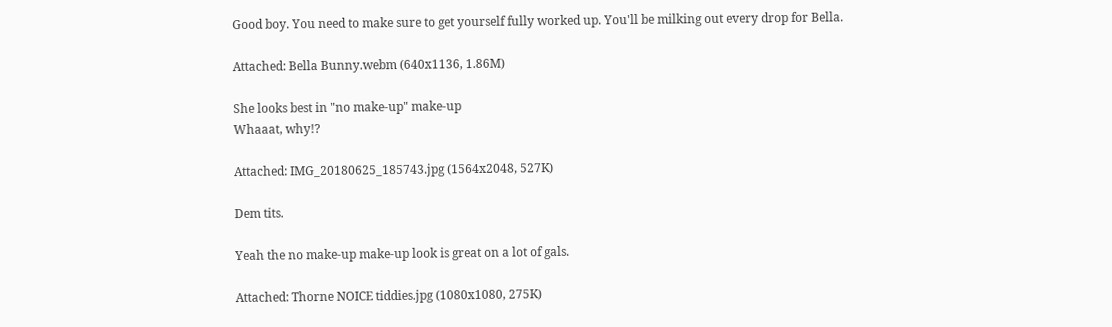Good boy. You need to make sure to get yourself fully worked up. You'll be milking out every drop for Bella.

Attached: Bella Bunny.webm (640x1136, 1.86M)

She looks best in "no make-up" make-up
Whaaat, why!?

Attached: IMG_20180625_185743.jpg (1564x2048, 527K)

Dem tits.

Yeah the no make-up make-up look is great on a lot of gals.

Attached: Thorne NOICE tiddies.jpg (1080x1080, 275K)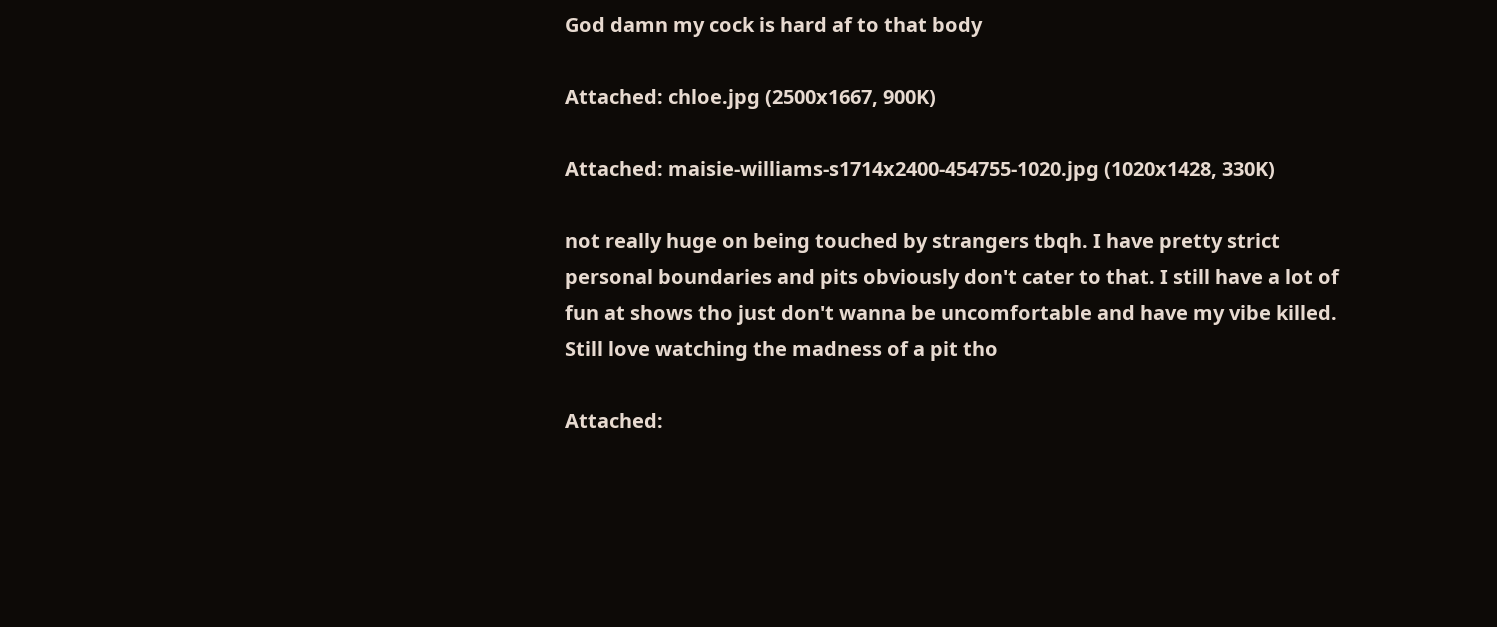God damn my cock is hard af to that body

Attached: chloe.jpg (2500x1667, 900K)

Attached: maisie-williams-s1714x2400-454755-1020.jpg (1020x1428, 330K)

not really huge on being touched by strangers tbqh. I have pretty strict personal boundaries and pits obviously don't cater to that. I still have a lot of fun at shows tho just don't wanna be uncomfortable and have my vibe killed.
Still love watching the madness of a pit tho

Attached: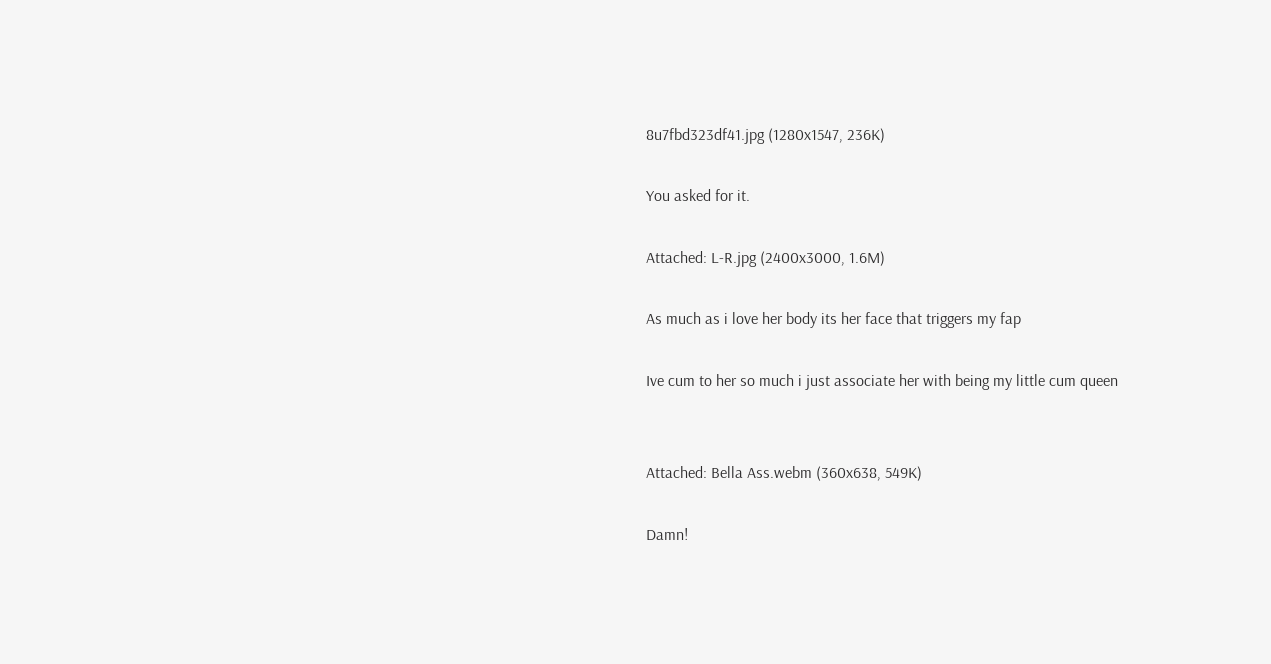8u7fbd323df41.jpg (1280x1547, 236K)

You asked for it.

Attached: L-R.jpg (2400x3000, 1.6M)

As much as i love her body its her face that triggers my fap

Ive cum to her so much i just associate her with being my little cum queen


Attached: Bella Ass.webm (360x638, 549K)

Damn!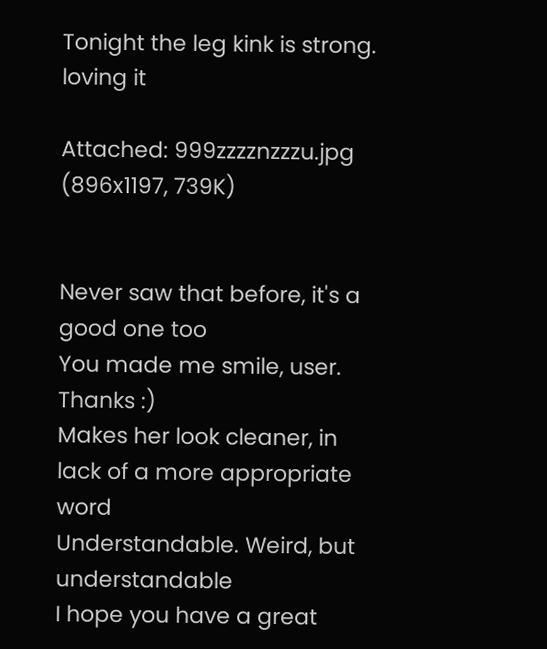Tonight the leg kink is strong. loving it

Attached: 999zzzznzzzu.jpg (896x1197, 739K)


Never saw that before, it's a good one too
You made me smile, user. Thanks :)
Makes her look cleaner, in lack of a more appropriate word
Understandable. Weird, but understandable
I hope you have a great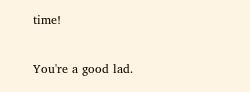time!

You're a good lad.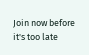Join now before it's too late